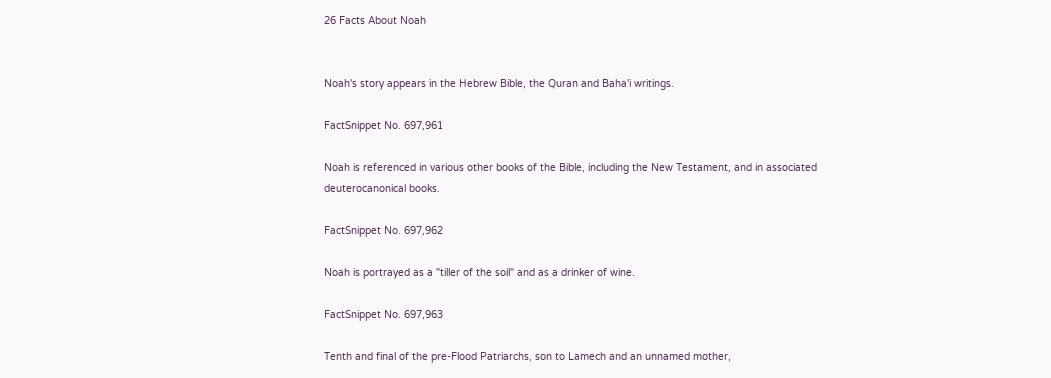26 Facts About Noah


Noah's story appears in the Hebrew Bible, the Quran and Baha'i writings.

FactSnippet No. 697,961

Noah is referenced in various other books of the Bible, including the New Testament, and in associated deuterocanonical books.

FactSnippet No. 697,962

Noah is portrayed as a "tiller of the soil" and as a drinker of wine.

FactSnippet No. 697,963

Tenth and final of the pre-Flood Patriarchs, son to Lamech and an unnamed mother,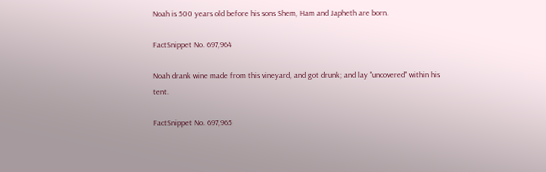Noah is 500 years old before his sons Shem, Ham and Japheth are born.

FactSnippet No. 697,964

Noah drank wine made from this vineyard, and got drunk; and lay "uncovered" within his tent.

FactSnippet No. 697,965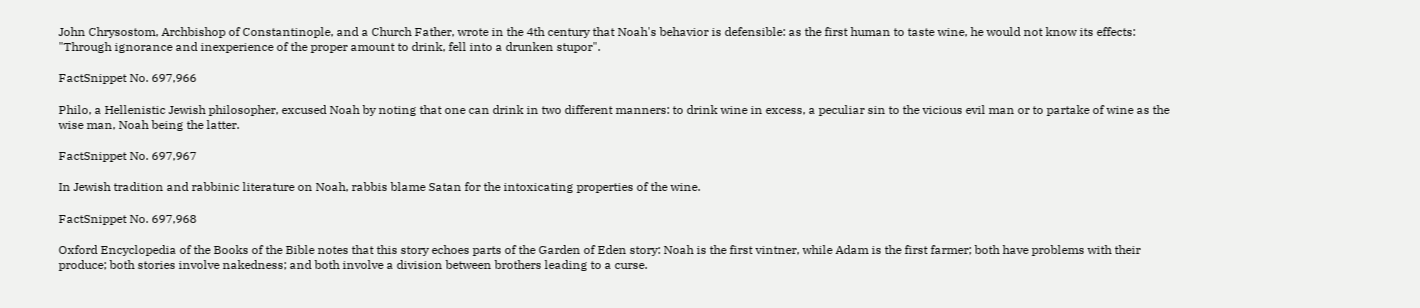John Chrysostom, Archbishop of Constantinople, and a Church Father, wrote in the 4th century that Noah's behavior is defensible: as the first human to taste wine, he would not know its effects: "Through ignorance and inexperience of the proper amount to drink, fell into a drunken stupor".

FactSnippet No. 697,966

Philo, a Hellenistic Jewish philosopher, excused Noah by noting that one can drink in two different manners: to drink wine in excess, a peculiar sin to the vicious evil man or to partake of wine as the wise man, Noah being the latter.

FactSnippet No. 697,967

In Jewish tradition and rabbinic literature on Noah, rabbis blame Satan for the intoxicating properties of the wine.

FactSnippet No. 697,968

Oxford Encyclopedia of the Books of the Bible notes that this story echoes parts of the Garden of Eden story: Noah is the first vintner, while Adam is the first farmer; both have problems with their produce; both stories involve nakedness; and both involve a division between brothers leading to a curse.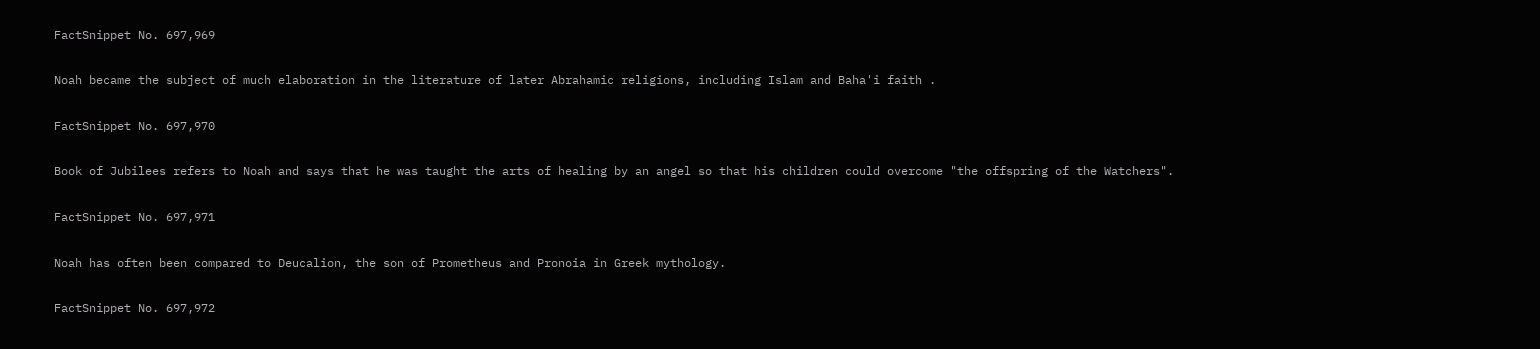FactSnippet No. 697,969

Noah became the subject of much elaboration in the literature of later Abrahamic religions, including Islam and Baha'i faith .

FactSnippet No. 697,970

Book of Jubilees refers to Noah and says that he was taught the arts of healing by an angel so that his children could overcome "the offspring of the Watchers".

FactSnippet No. 697,971

Noah has often been compared to Deucalion, the son of Prometheus and Pronoia in Greek mythology.

FactSnippet No. 697,972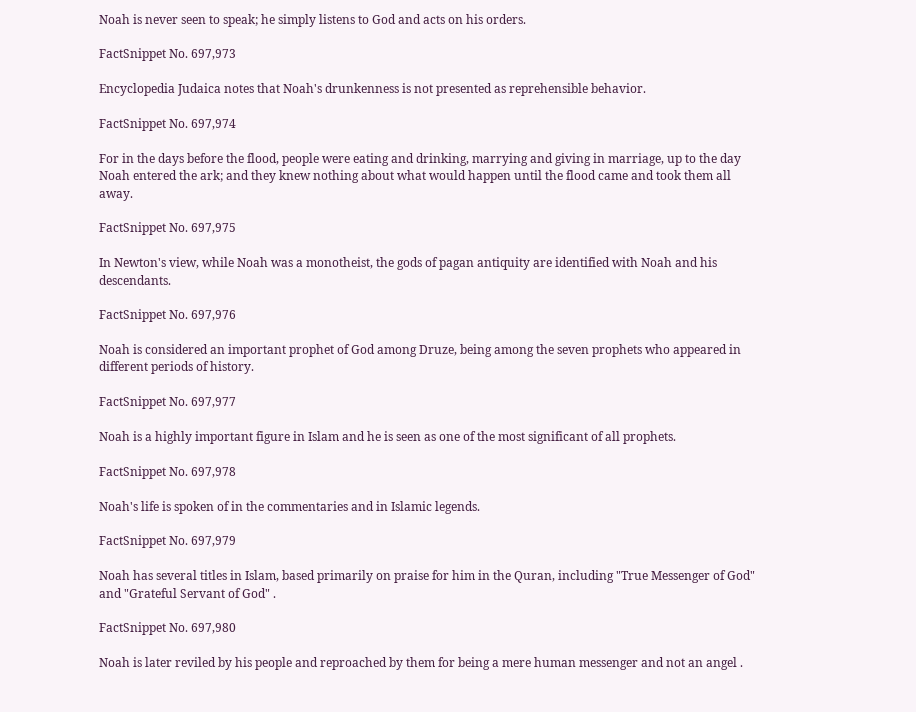Noah is never seen to speak; he simply listens to God and acts on his orders.

FactSnippet No. 697,973

Encyclopedia Judaica notes that Noah's drunkenness is not presented as reprehensible behavior.

FactSnippet No. 697,974

For in the days before the flood, people were eating and drinking, marrying and giving in marriage, up to the day Noah entered the ark; and they knew nothing about what would happen until the flood came and took them all away.

FactSnippet No. 697,975

In Newton's view, while Noah was a monotheist, the gods of pagan antiquity are identified with Noah and his descendants.

FactSnippet No. 697,976

Noah is considered an important prophet of God among Druze, being among the seven prophets who appeared in different periods of history.

FactSnippet No. 697,977

Noah is a highly important figure in Islam and he is seen as one of the most significant of all prophets.

FactSnippet No. 697,978

Noah's life is spoken of in the commentaries and in Islamic legends.

FactSnippet No. 697,979

Noah has several titles in Islam, based primarily on praise for him in the Quran, including "True Messenger of God" and "Grateful Servant of God" .

FactSnippet No. 697,980

Noah is later reviled by his people and reproached by them for being a mere human messenger and not an angel .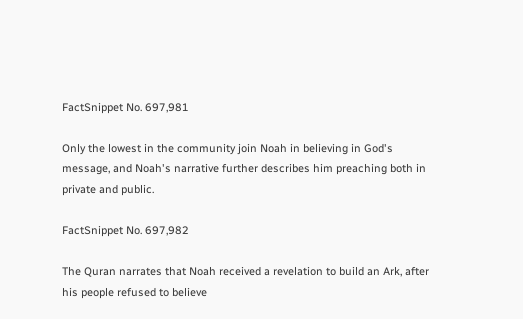FactSnippet No. 697,981

Only the lowest in the community join Noah in believing in God's message, and Noah's narrative further describes him preaching both in private and public.

FactSnippet No. 697,982

The Quran narrates that Noah received a revelation to build an Ark, after his people refused to believe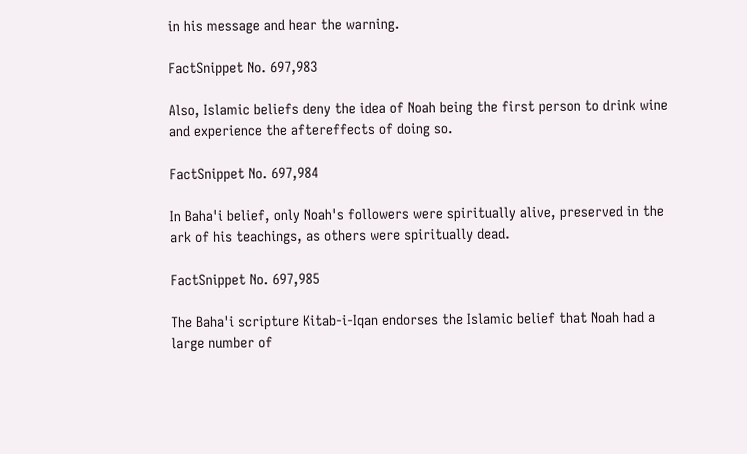in his message and hear the warning.

FactSnippet No. 697,983

Also, Islamic beliefs deny the idea of Noah being the first person to drink wine and experience the aftereffects of doing so.

FactSnippet No. 697,984

In Baha'i belief, only Noah's followers were spiritually alive, preserved in the ark of his teachings, as others were spiritually dead.

FactSnippet No. 697,985

The Baha'i scripture Kitab-i-Iqan endorses the Islamic belief that Noah had a large number of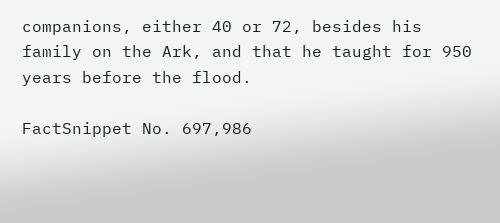companions, either 40 or 72, besides his family on the Ark, and that he taught for 950 years before the flood.

FactSnippet No. 697,986